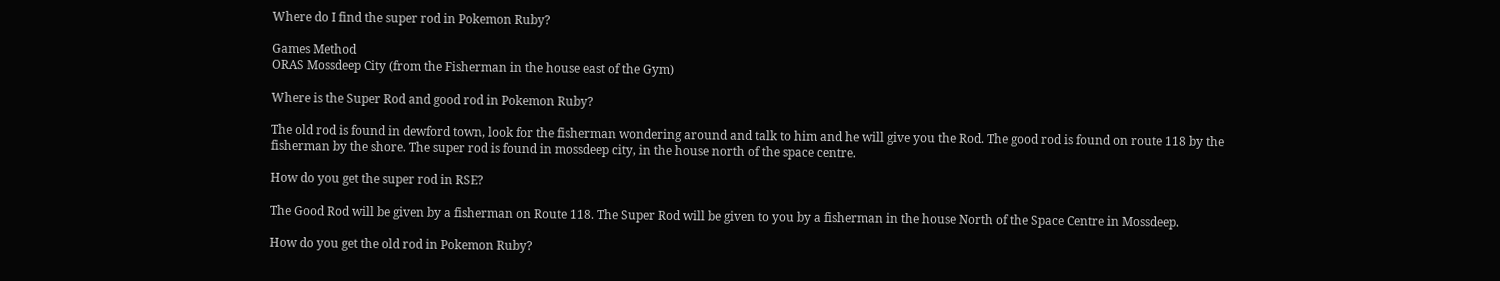Where do I find the super rod in Pokemon Ruby?

Games Method
ORAS Mossdeep City (from the Fisherman in the house east of the Gym)

Where is the Super Rod and good rod in Pokemon Ruby?

The old rod is found in dewford town, look for the fisherman wondering around and talk to him and he will give you the Rod. The good rod is found on route 118 by the fisherman by the shore. The super rod is found in mossdeep city, in the house north of the space centre.

How do you get the super rod in RSE?

The Good Rod will be given by a fisherman on Route 118. The Super Rod will be given to you by a fisherman in the house North of the Space Centre in Mossdeep.

How do you get the old rod in Pokemon Ruby?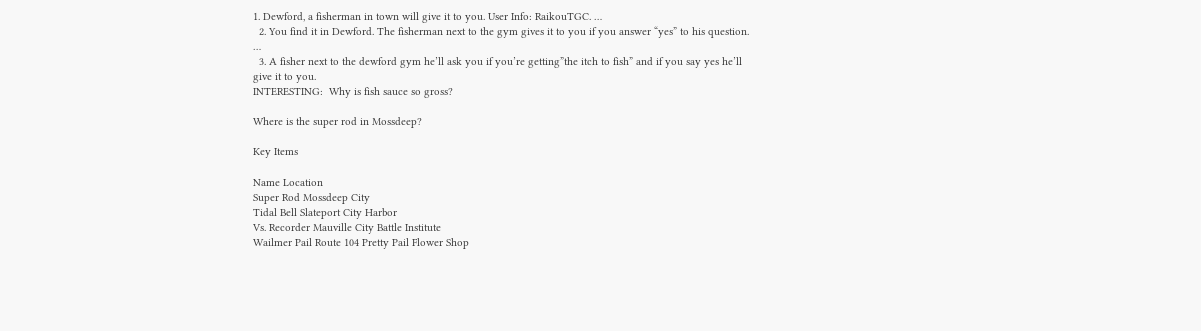1. Dewford, a fisherman in town will give it to you. User Info: RaikouTGC. …
  2. You find it in Dewford. The fisherman next to the gym gives it to you if you answer “yes” to his question. …
  3. A fisher next to the dewford gym he’ll ask you if you’re getting”the itch to fish” and if you say yes he’ll give it to you.
INTERESTING:  Why is fish sauce so gross?

Where is the super rod in Mossdeep?

Key Items

Name Location
Super Rod Mossdeep City
Tidal Bell Slateport City Harbor
Vs. Recorder Mauville City Battle Institute
Wailmer Pail Route 104 Pretty Pail Flower Shop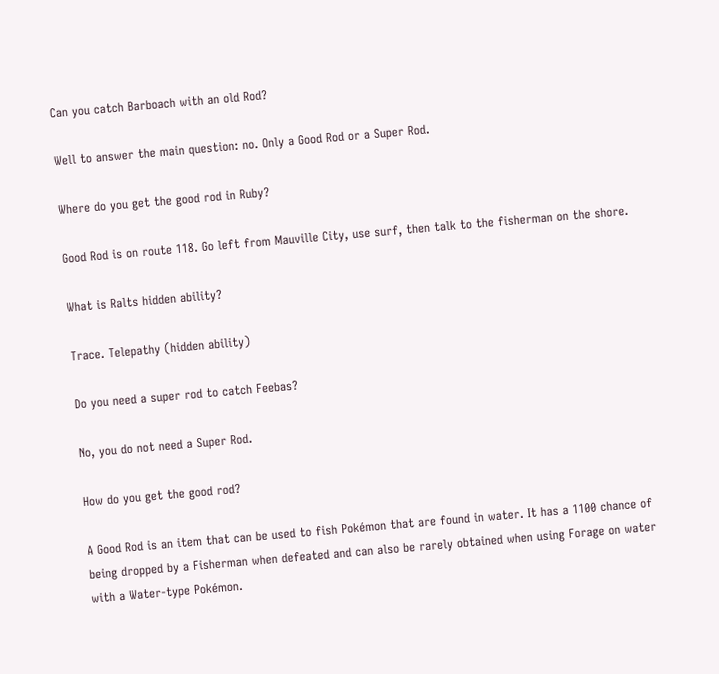Can you catch Barboach with an old Rod?

Well to answer the main question: no. Only a Good Rod or a Super Rod.

Where do you get the good rod in Ruby?

Good Rod is on route 118. Go left from Mauville City, use surf, then talk to the fisherman on the shore.

What is Ralts hidden ability?

Trace. Telepathy (hidden ability)

Do you need a super rod to catch Feebas?

No, you do not need a Super Rod.

How do you get the good rod?

A Good Rod is an item that can be used to fish Pokémon that are found in water. It has a 1100 chance of being dropped by a Fisherman when defeated and can also be rarely obtained when using Forage on water with a Water-type Pokémon.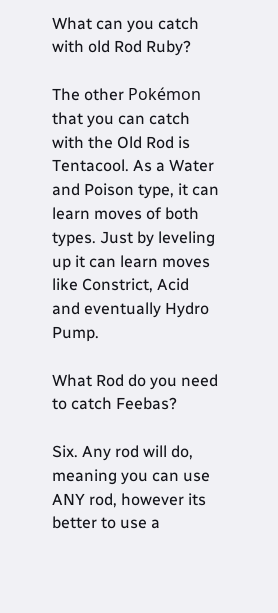What can you catch with old Rod Ruby?

The other Pokémon that you can catch with the Old Rod is Tentacool. As a Water and Poison type, it can learn moves of both types. Just by leveling up it can learn moves like Constrict, Acid and eventually Hydro Pump.

What Rod do you need to catch Feebas?

Six. Any rod will do, meaning you can use ANY rod, however its better to use a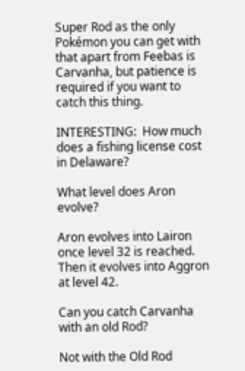Super Rod as the only Pokémon you can get with that apart from Feebas is Carvanha, but patience is required if you want to catch this thing.

INTERESTING:  How much does a fishing license cost in Delaware?

What level does Aron evolve?

Aron evolves into Lairon once level 32 is reached. Then it evolves into Aggron at level 42.

Can you catch Carvanha with an old Rod?

Not with the Old Rod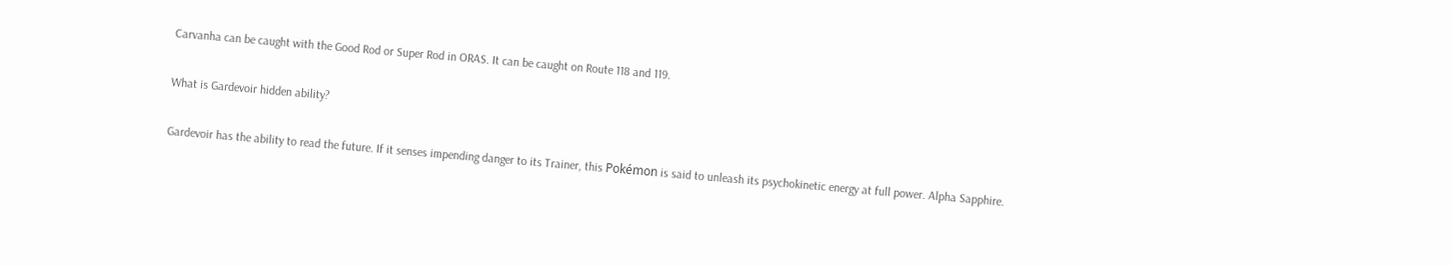Carvanha can be caught with the Good Rod or Super Rod in ORAS. It can be caught on Route 118 and 119.

What is Gardevoir hidden ability?

Gardevoir has the ability to read the future. If it senses impending danger to its Trainer, this Pokémon is said to unleash its psychokinetic energy at full power. Alpha Sapphire.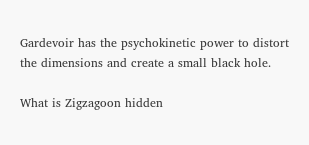Gardevoir has the psychokinetic power to distort the dimensions and create a small black hole.

What is Zigzagoon hidden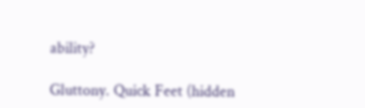ability?

Gluttony. Quick Feet (hidden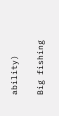ability)

Big fishing